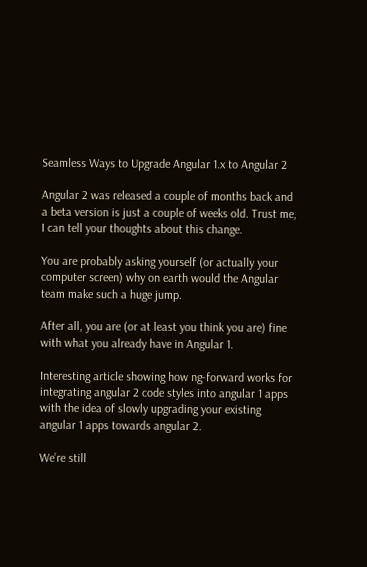Seamless Ways to Upgrade Angular 1.x to Angular 2

Angular 2 was released a couple of months back and a beta version is just a couple of weeks old. Trust me, I can tell your thoughts about this change.

You are probably asking yourself (or actually your computer screen) why on earth would the Angular team make such a huge jump.

After all, you are (or at least you think you are) fine with what you already have in Angular 1.

Interesting article showing how ng-forward works for integrating angular 2 code styles into angular 1 apps with the idea of slowly upgrading your existing angular 1 apps towards angular 2.

We’re still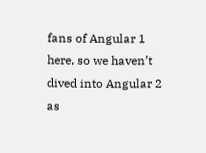fans of Angular 1 here, so we haven’t dived into Angular 2 as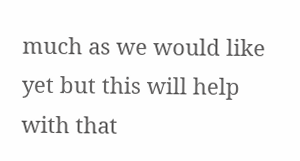much as we would like yet but this will help with that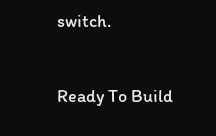switch.


Ready To Build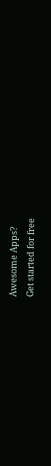Awesome Apps?
Get started for free